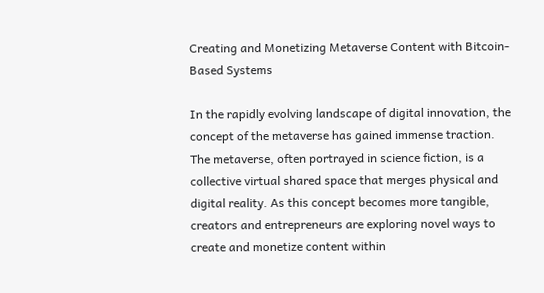Creating and Monetizing Metaverse Content with Bitcoin-Based Systems

In the rapidly evolving landscape of digital innovation, the concept of the metaverse has gained immense traction. The metaverse, often portrayed in science fiction, is a collective virtual shared space that merges physical and digital reality. As this concept becomes more tangible, creators and entrepreneurs are exploring novel ways to create and monetize content within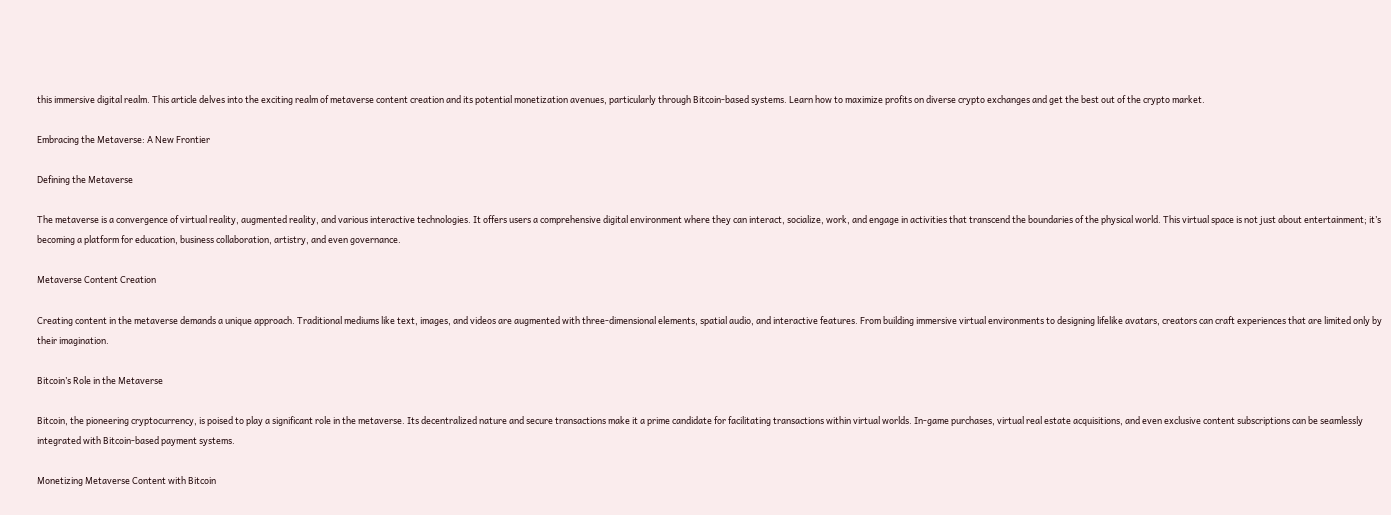this immersive digital realm. This article delves into the exciting realm of metaverse content creation and its potential monetization avenues, particularly through Bitcoin-based systems. Learn how to maximize profits on diverse crypto exchanges and get the best out of the crypto market.

Embracing the Metaverse: A New Frontier

Defining the Metaverse

The metaverse is a convergence of virtual reality, augmented reality, and various interactive technologies. It offers users a comprehensive digital environment where they can interact, socialize, work, and engage in activities that transcend the boundaries of the physical world. This virtual space is not just about entertainment; it’s becoming a platform for education, business collaboration, artistry, and even governance.

Metaverse Content Creation

Creating content in the metaverse demands a unique approach. Traditional mediums like text, images, and videos are augmented with three-dimensional elements, spatial audio, and interactive features. From building immersive virtual environments to designing lifelike avatars, creators can craft experiences that are limited only by their imagination.

Bitcoin’s Role in the Metaverse

Bitcoin, the pioneering cryptocurrency, is poised to play a significant role in the metaverse. Its decentralized nature and secure transactions make it a prime candidate for facilitating transactions within virtual worlds. In-game purchases, virtual real estate acquisitions, and even exclusive content subscriptions can be seamlessly integrated with Bitcoin-based payment systems.

Monetizing Metaverse Content with Bitcoin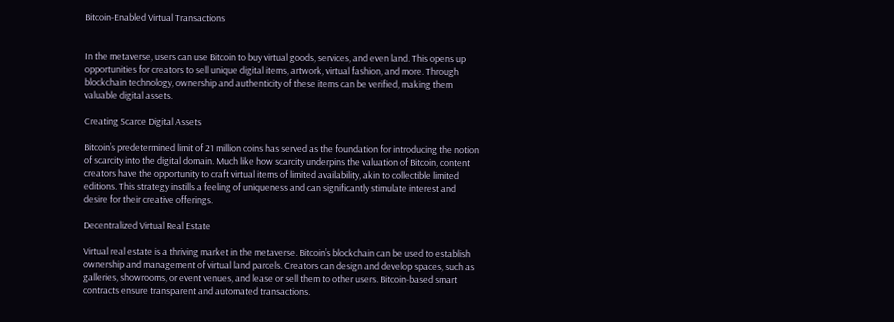Bitcoin-Enabled Virtual Transactions


In the metaverse, users can use Bitcoin to buy virtual goods, services, and even land. This opens up opportunities for creators to sell unique digital items, artwork, virtual fashion, and more. Through blockchain technology, ownership and authenticity of these items can be verified, making them valuable digital assets.

Creating Scarce Digital Assets

Bitcoin’s predetermined limit of 21 million coins has served as the foundation for introducing the notion of scarcity into the digital domain. Much like how scarcity underpins the valuation of Bitcoin, content creators have the opportunity to craft virtual items of limited availability, akin to collectible limited editions. This strategy instills a feeling of uniqueness and can significantly stimulate interest and desire for their creative offerings.

Decentralized Virtual Real Estate

Virtual real estate is a thriving market in the metaverse. Bitcoin’s blockchain can be used to establish ownership and management of virtual land parcels. Creators can design and develop spaces, such as galleries, showrooms, or event venues, and lease or sell them to other users. Bitcoin-based smart contracts ensure transparent and automated transactions.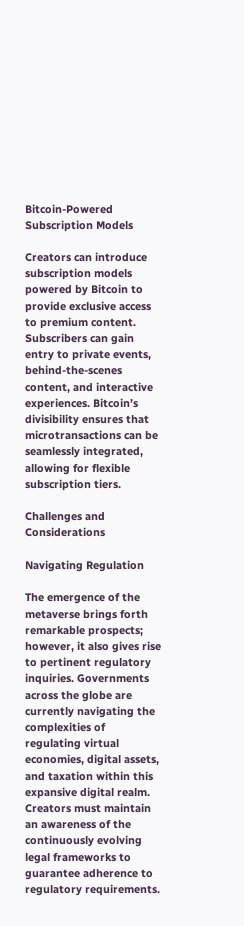Bitcoin-Powered Subscription Models

Creators can introduce subscription models powered by Bitcoin to provide exclusive access to premium content. Subscribers can gain entry to private events, behind-the-scenes content, and interactive experiences. Bitcoin’s divisibility ensures that microtransactions can be seamlessly integrated, allowing for flexible subscription tiers.

Challenges and Considerations

Navigating Regulation

The emergence of the metaverse brings forth remarkable prospects; however, it also gives rise to pertinent regulatory inquiries. Governments across the globe are currently navigating the complexities of regulating virtual economies, digital assets, and taxation within this expansive digital realm. Creators must maintain an awareness of the continuously evolving legal frameworks to guarantee adherence to regulatory requirements.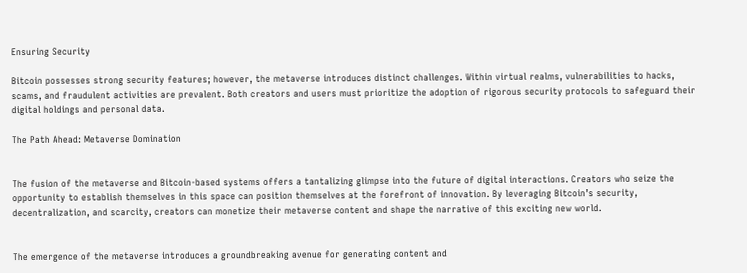Ensuring Security

Bitcoin possesses strong security features; however, the metaverse introduces distinct challenges. Within virtual realms, vulnerabilities to hacks, scams, and fraudulent activities are prevalent. Both creators and users must prioritize the adoption of rigorous security protocols to safeguard their digital holdings and personal data.

The Path Ahead: Metaverse Domination


The fusion of the metaverse and Bitcoin-based systems offers a tantalizing glimpse into the future of digital interactions. Creators who seize the opportunity to establish themselves in this space can position themselves at the forefront of innovation. By leveraging Bitcoin’s security, decentralization, and scarcity, creators can monetize their metaverse content and shape the narrative of this exciting new world.


The emergence of the metaverse introduces a groundbreaking avenue for generating content and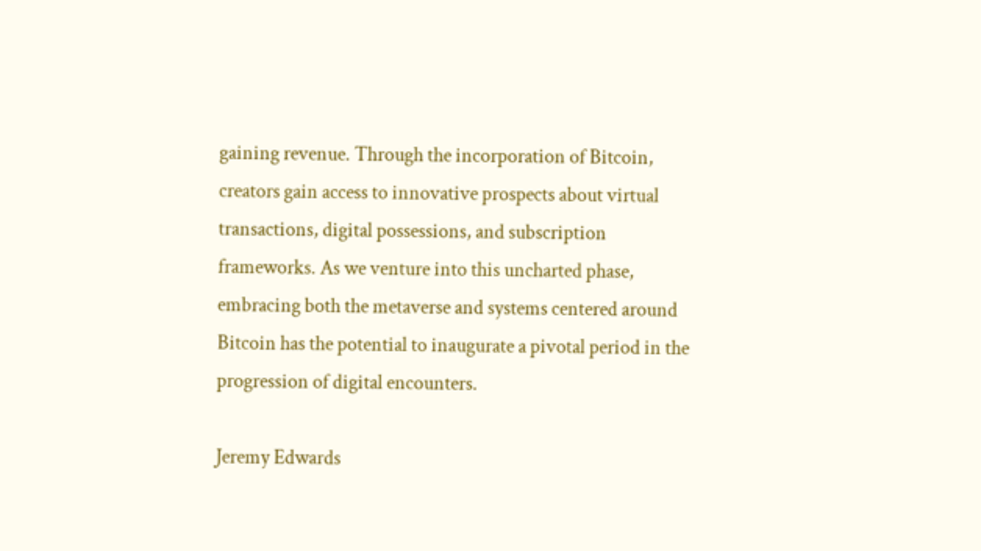gaining revenue. Through the incorporation of Bitcoin, creators gain access to innovative prospects about virtual transactions, digital possessions, and subscription frameworks. As we venture into this uncharted phase, embracing both the metaverse and systems centered around Bitcoin has the potential to inaugurate a pivotal period in the progression of digital encounters.

Jeremy Edwards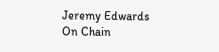Jeremy Edwards
On Chain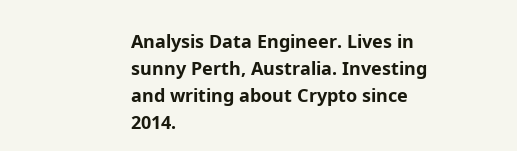Analysis Data Engineer. Lives in sunny Perth, Australia. Investing and writing about Crypto since 2014.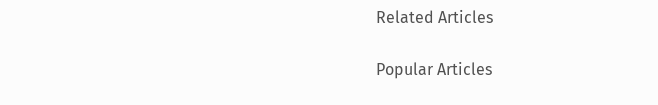Related Articles

Popular Articles